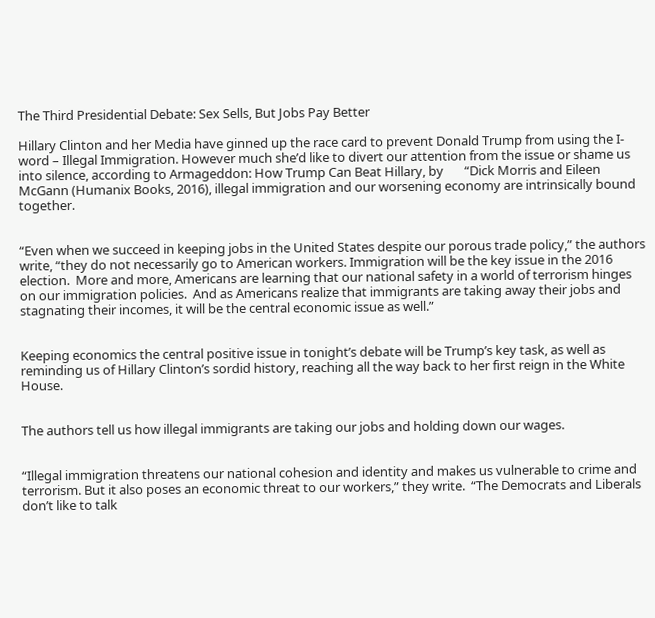The Third Presidential Debate: Sex Sells, But Jobs Pay Better

Hillary Clinton and her Media have ginned up the race card to prevent Donald Trump from using the I-word – Illegal Immigration. However much she’d like to divert our attention from the issue or shame us into silence, according to Armageddon: How Trump Can Beat Hillary, by       “Dick Morris and Eileen McGann (Humanix Books, 2016), illegal immigration and our worsening economy are intrinsically bound together.


“Even when we succeed in keeping jobs in the United States despite our porous trade policy,” the authors write, “they do not necessarily go to American workers. Immigration will be the key issue in the 2016 election.  More and more, Americans are learning that our national safety in a world of terrorism hinges on our immigration policies.  And as Americans realize that immigrants are taking away their jobs and stagnating their incomes, it will be the central economic issue as well.”


Keeping economics the central positive issue in tonight’s debate will be Trump’s key task, as well as reminding us of Hillary Clinton’s sordid history, reaching all the way back to her first reign in the White House.


The authors tell us how illegal immigrants are taking our jobs and holding down our wages.


“Illegal immigration threatens our national cohesion and identity and makes us vulnerable to crime and terrorism. But it also poses an economic threat to our workers,” they write.  “The Democrats and Liberals don’t like to talk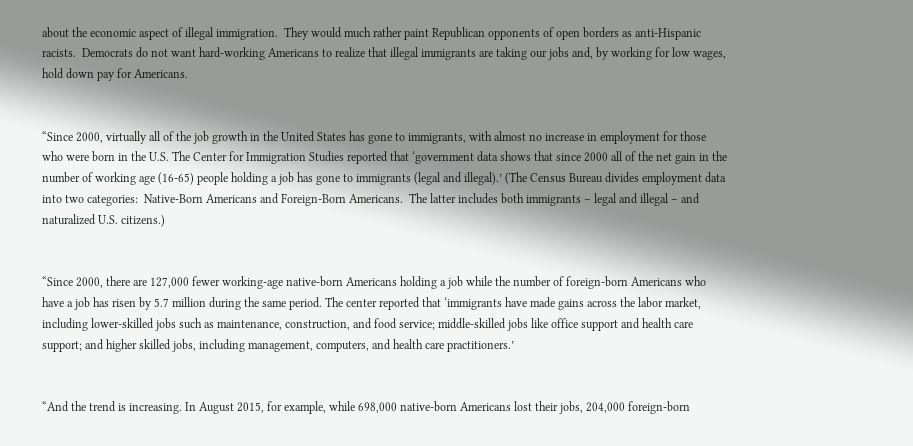about the economic aspect of illegal immigration.  They would much rather paint Republican opponents of open borders as anti-Hispanic racists.  Democrats do not want hard-working Americans to realize that illegal immigrants are taking our jobs and, by working for low wages, hold down pay for Americans.


“Since 2000, virtually all of the job growth in the United States has gone to immigrants, with almost no increase in employment for those who were born in the U.S. The Center for Immigration Studies reported that ‘government data shows that since 2000 all of the net gain in the number of working age (16-65) people holding a job has gone to immigrants (legal and illegal).’ (The Census Bureau divides employment data into two categories:  Native-Born Americans and Foreign-Born Americans.  The latter includes both immigrants – legal and illegal – and naturalized U.S. citizens.)


“Since 2000, there are 127,000 fewer working-age native-born Americans holding a job while the number of foreign-born Americans who have a job has risen by 5.7 million during the same period. The center reported that ‘immigrants have made gains across the labor market, including lower-skilled jobs such as maintenance, construction, and food service; middle-skilled jobs like office support and health care support; and higher skilled jobs, including management, computers, and health care practitioners.’


“And the trend is increasing. In August 2015, for example, while 698,000 native-born Americans lost their jobs, 204,000 foreign-born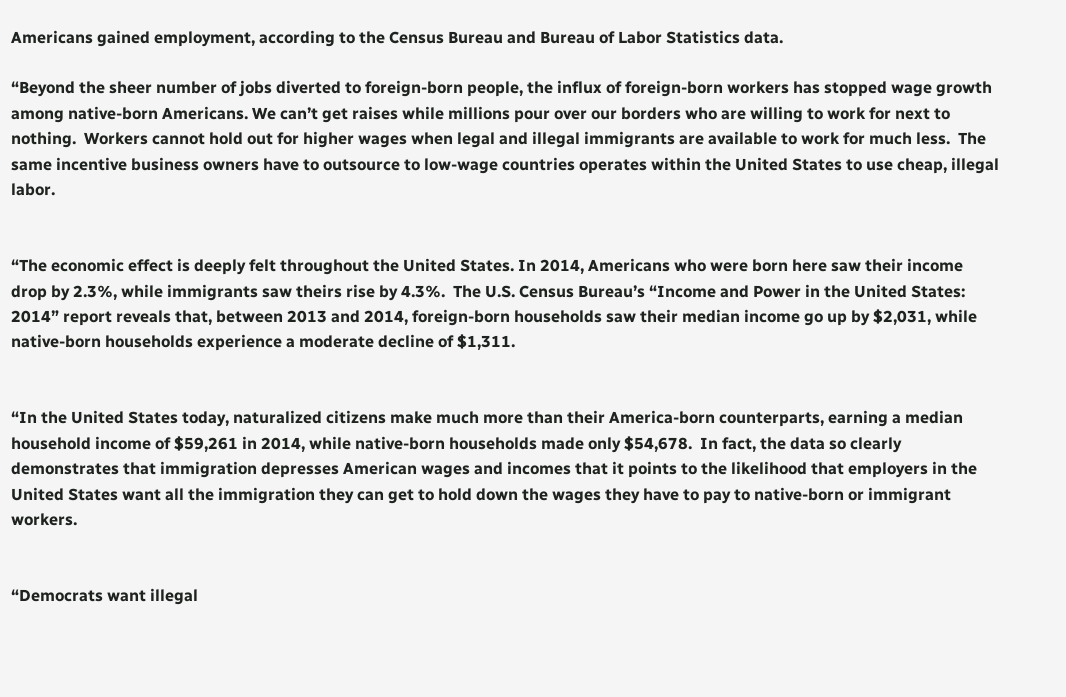Americans gained employment, according to the Census Bureau and Bureau of Labor Statistics data.

“Beyond the sheer number of jobs diverted to foreign-born people, the influx of foreign-born workers has stopped wage growth among native-born Americans. We can’t get raises while millions pour over our borders who are willing to work for next to nothing.  Workers cannot hold out for higher wages when legal and illegal immigrants are available to work for much less.  The same incentive business owners have to outsource to low-wage countries operates within the United States to use cheap, illegal labor.


“The economic effect is deeply felt throughout the United States. In 2014, Americans who were born here saw their income drop by 2.3%, while immigrants saw theirs rise by 4.3%.  The U.S. Census Bureau’s “Income and Power in the United States:  2014” report reveals that, between 2013 and 2014, foreign-born households saw their median income go up by $2,031, while native-born households experience a moderate decline of $1,311.


“In the United States today, naturalized citizens make much more than their America-born counterparts, earning a median household income of $59,261 in 2014, while native-born households made only $54,678.  In fact, the data so clearly demonstrates that immigration depresses American wages and incomes that it points to the likelihood that employers in the United States want all the immigration they can get to hold down the wages they have to pay to native-born or immigrant workers.


“Democrats want illegal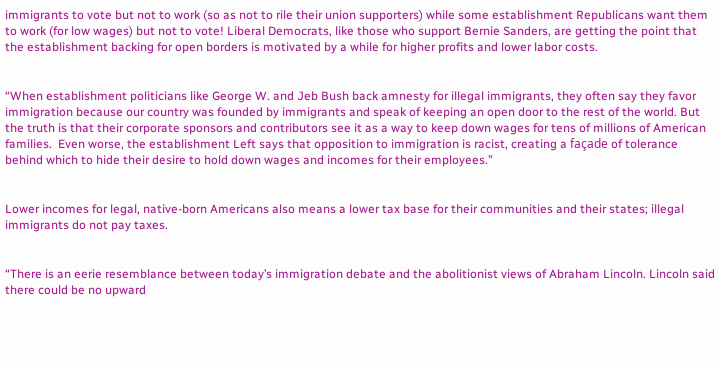immigrants to vote but not to work (so as not to rile their union supporters) while some establishment Republicans want them to work (for low wages) but not to vote! Liberal Democrats, like those who support Bernie Sanders, are getting the point that the establishment backing for open borders is motivated by a while for higher profits and lower labor costs.


“When establishment politicians like George W. and Jeb Bush back amnesty for illegal immigrants, they often say they favor immigration because our country was founded by immigrants and speak of keeping an open door to the rest of the world. But the truth is that their corporate sponsors and contributors see it as a way to keep down wages for tens of millions of American families.  Even worse, the establishment Left says that opposition to immigration is racist, creating a façade of tolerance behind which to hide their desire to hold down wages and incomes for their employees.”


Lower incomes for legal, native-born Americans also means a lower tax base for their communities and their states; illegal immigrants do not pay taxes.


“There is an eerie resemblance between today’s immigration debate and the abolitionist views of Abraham Lincoln. Lincoln said there could be no upward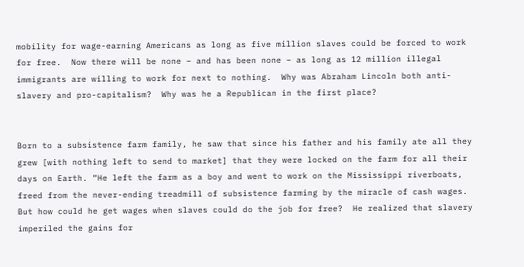mobility for wage-earning Americans as long as five million slaves could be forced to work for free.  Now there will be none – and has been none – as long as 12 million illegal immigrants are willing to work for next to nothing.  Why was Abraham Lincoln both anti-slavery and pro-capitalism?  Why was he a Republican in the first place?


Born to a subsistence farm family, he saw that since his father and his family ate all they grew [with nothing left to send to market] that they were locked on the farm for all their days on Earth. “He left the farm as a boy and went to work on the Mississippi riverboats, freed from the never-ending treadmill of subsistence farming by the miracle of cash wages.  But how could he get wages when slaves could do the job for free?  He realized that slavery imperiled the gains for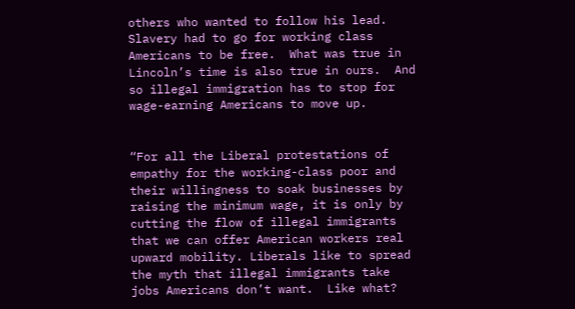others who wanted to follow his lead.  Slavery had to go for working class Americans to be free.  What was true in Lincoln’s time is also true in ours.  And so illegal immigration has to stop for wage-earning Americans to move up.


“For all the Liberal protestations of empathy for the working-class poor and their willingness to soak businesses by raising the minimum wage, it is only by cutting the flow of illegal immigrants that we can offer American workers real upward mobility. Liberals like to spread the myth that illegal immigrants take jobs Americans don’t want.  Like what?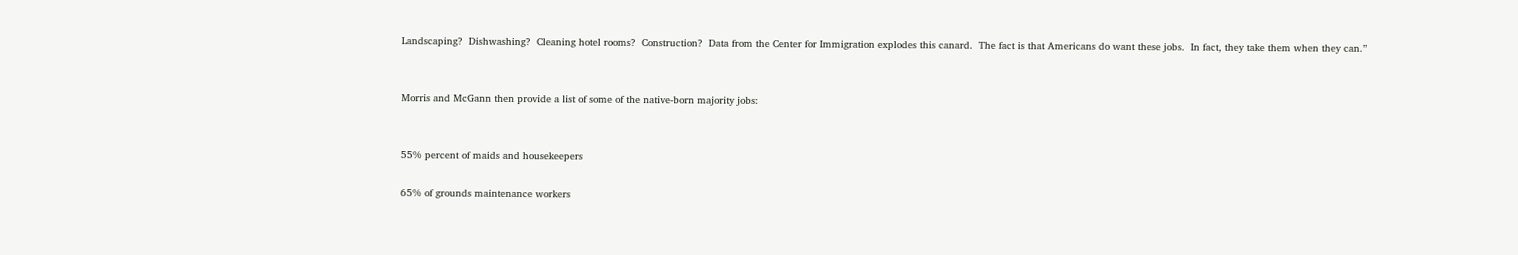Landscaping?  Dishwashing?  Cleaning hotel rooms?  Construction?  Data from the Center for Immigration explodes this canard.  The fact is that Americans do want these jobs.  In fact, they take them when they can.”


Morris and McGann then provide a list of some of the native-born majority jobs:


55% percent of maids and housekeepers

65% of grounds maintenance workers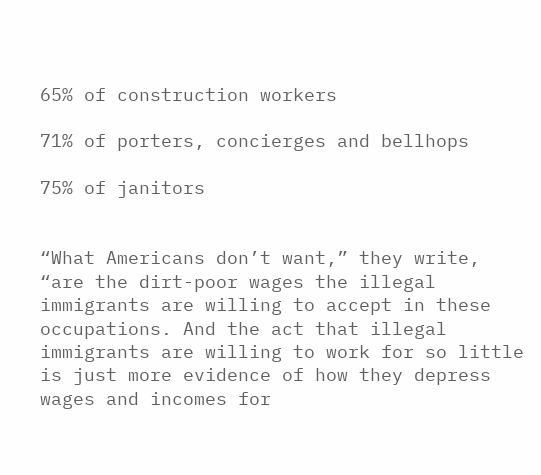65% of construction workers

71% of porters, concierges and bellhops

75% of janitors


“What Americans don’t want,” they write, “are the dirt-poor wages the illegal immigrants are willing to accept in these occupations. And the act that illegal immigrants are willing to work for so little is just more evidence of how they depress wages and incomes for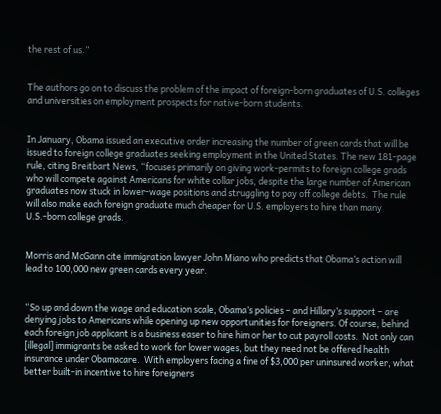the rest of us.”


The authors go on to discuss the problem of the impact of foreign-born graduates of U.S. colleges and universities on employment prospects for native-born students.


In January, Obama issued an executive order increasing the number of green cards that will be issued to foreign college graduates seeking employment in the United States. The new 181-page rule, citing Breitbart News, “focuses primarily on giving work-permits to foreign college grads who will compete against Americans for white collar jobs, despite the large number of American graduates now stuck in lower-wage positions and struggling to pay off college debts.  The rule will also make each foreign graduate much cheaper for U.S. employers to hire than many U.S.-born college grads.


Morris and McGann cite immigration lawyer John Miano who predicts that Obama’s action will lead to 100,000 new green cards every year.


“So up and down the wage and education scale, Obama’s policies – and Hillary’s support – are denying jobs to Americans while opening up new opportunities for foreigners. Of course, behind each foreign job applicant is a business easer to hire him or her to cut payroll costs.  Not only can [illegal] immigrants be asked to work for lower wages, but they need not be offered health insurance under Obamacare.  With employers facing a fine of $3,000 per uninsured worker, what better built-in incentive to hire foreigners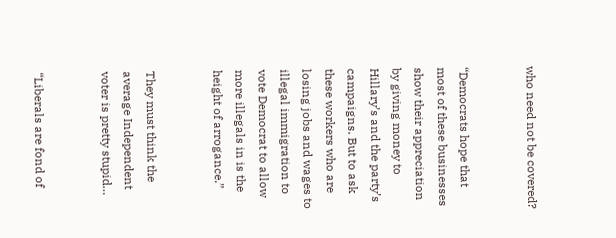who need not be covered?


“Democrats hope that most of these businesses show their appreciation by giving money to Hillary’s and the party’s campaigns. But to ask these workers who are losing jobs and wages to illegal immigration to vote Democrat to allow more illegals in is the height of arrogance.”


They must think the average Independent voter is pretty stupid…


“Liberals are fond of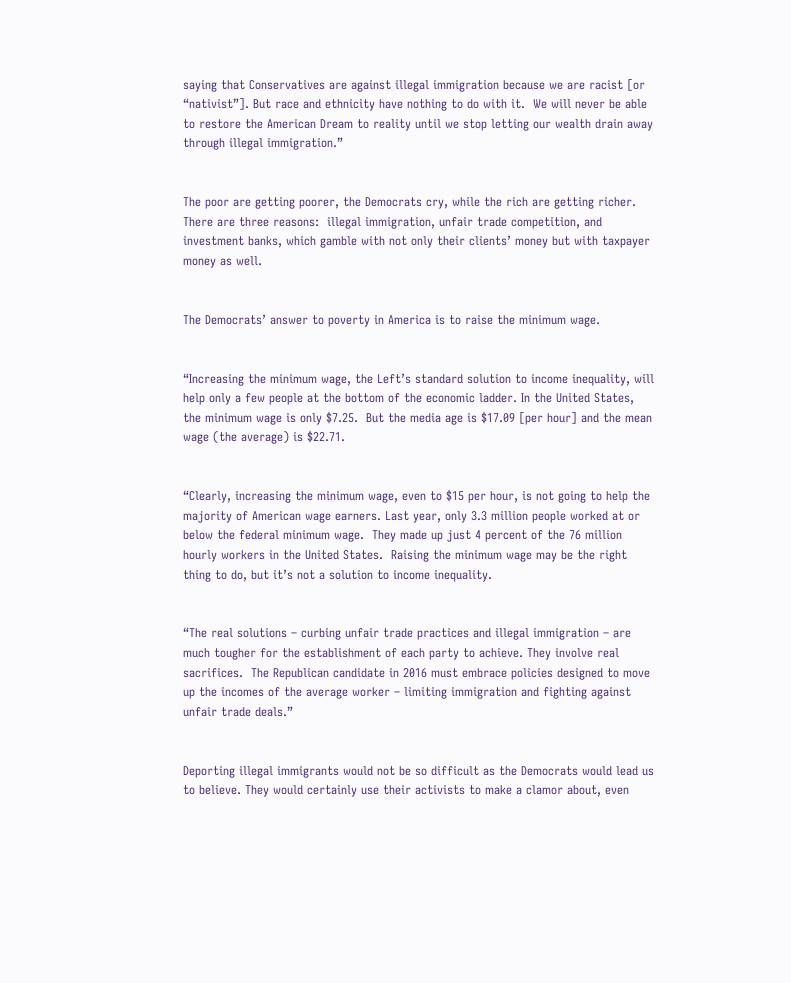saying that Conservatives are against illegal immigration because we are racist [or “nativist”]. But race and ethnicity have nothing to do with it.  We will never be able to restore the American Dream to reality until we stop letting our wealth drain away through illegal immigration.”


The poor are getting poorer, the Democrats cry, while the rich are getting richer. There are three reasons:  illegal immigration, unfair trade competition, and investment banks, which gamble with not only their clients’ money but with taxpayer money as well.


The Democrats’ answer to poverty in America is to raise the minimum wage.


“Increasing the minimum wage, the Left’s standard solution to income inequality, will help only a few people at the bottom of the economic ladder. In the United States, the minimum wage is only $7.25.  But the media age is $17.09 [per hour] and the mean wage (the average) is $22.71.


“Clearly, increasing the minimum wage, even to $15 per hour, is not going to help the majority of American wage earners. Last year, only 3.3 million people worked at or below the federal minimum wage.  They made up just 4 percent of the 76 million hourly workers in the United States.  Raising the minimum wage may be the right thing to do, but it’s not a solution to income inequality.


“The real solutions – curbing unfair trade practices and illegal immigration – are much tougher for the establishment of each party to achieve. They involve real sacrifices.  The Republican candidate in 2016 must embrace policies designed to move up the incomes of the average worker – limiting immigration and fighting against unfair trade deals.”


Deporting illegal immigrants would not be so difficult as the Democrats would lead us to believe. They would certainly use their activists to make a clamor about, even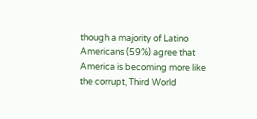though a majority of Latino Americans (59%) agree that America is becoming more like the corrupt, Third World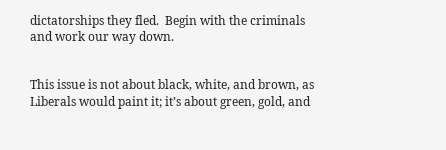dictatorships they fled.  Begin with the criminals and work our way down.


This issue is not about black, white, and brown, as Liberals would paint it; it’s about green, gold, and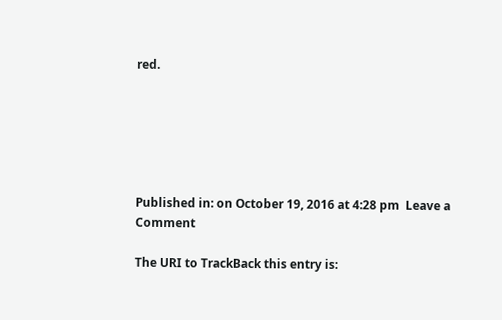red.






Published in: on October 19, 2016 at 4:28 pm  Leave a Comment

The URI to TrackBack this entry is: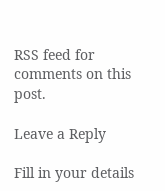RSS feed for comments on this post.

Leave a Reply

Fill in your details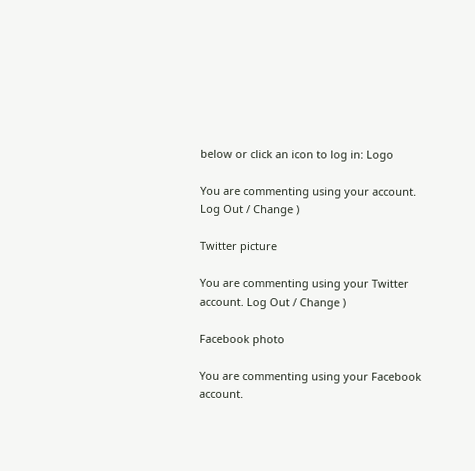below or click an icon to log in: Logo

You are commenting using your account. Log Out / Change )

Twitter picture

You are commenting using your Twitter account. Log Out / Change )

Facebook photo

You are commenting using your Facebook account.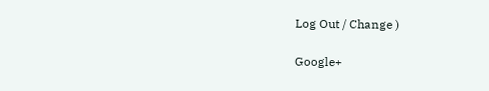Log Out / Change )

Google+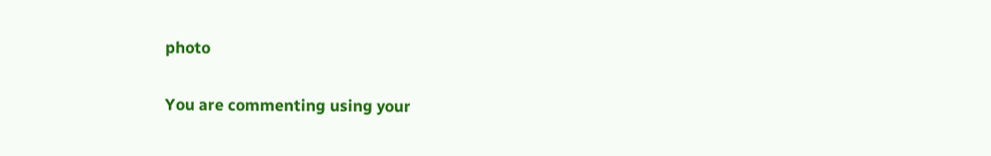photo

You are commenting using your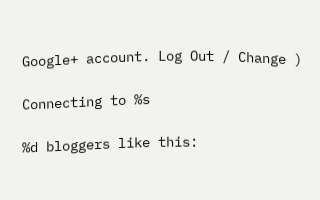Google+ account. Log Out / Change )

Connecting to %s

%d bloggers like this: